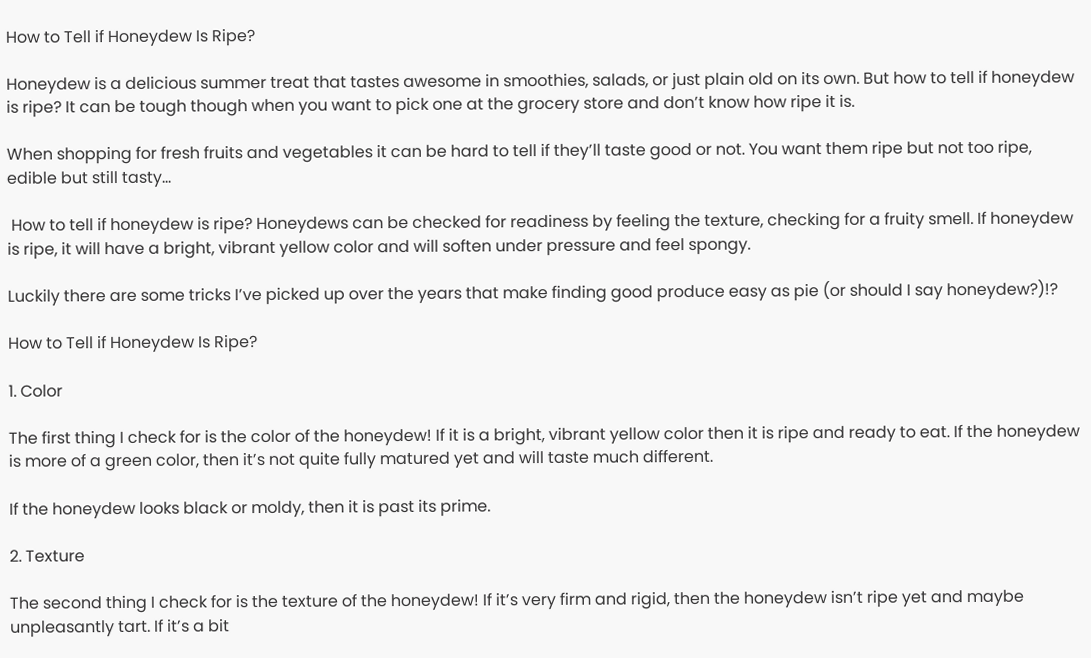How to Tell if Honeydew Is Ripe?

Honeydew is a delicious summer treat that tastes awesome in smoothies, salads, or just plain old on its own. But how to tell if honeydew is ripe? It can be tough though when you want to pick one at the grocery store and don’t know how ripe it is.

When shopping for fresh fruits and vegetables it can be hard to tell if they’ll taste good or not. You want them ripe but not too ripe, edible but still tasty…

 How to tell if honeydew is ripe? Honeydews can be checked for readiness by feeling the texture, checking for a fruity smell. If honeydew is ripe, it will have a bright, vibrant yellow color and will soften under pressure and feel spongy.

Luckily there are some tricks I’ve picked up over the years that make finding good produce easy as pie (or should I say honeydew?)!?

How to Tell if Honeydew Is Ripe?

1. Color

The first thing I check for is the color of the honeydew! If it is a bright, vibrant yellow color then it is ripe and ready to eat. If the honeydew is more of a green color, then it’s not quite fully matured yet and will taste much different.

If the honeydew looks black or moldy, then it is past its prime.

2. Texture

The second thing I check for is the texture of the honeydew! If it’s very firm and rigid, then the honeydew isn’t ripe yet and maybe unpleasantly tart. If it’s a bit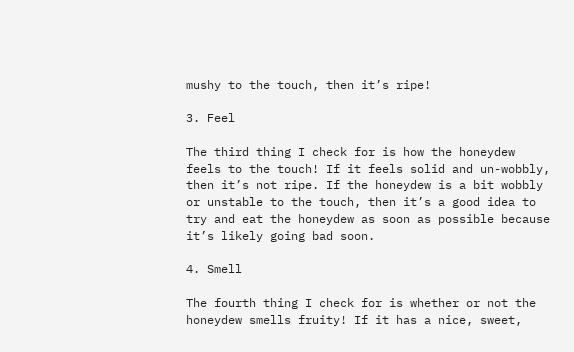mushy to the touch, then it’s ripe!

3. Feel

The third thing I check for is how the honeydew feels to the touch! If it feels solid and un-wobbly, then it’s not ripe. If the honeydew is a bit wobbly or unstable to the touch, then it’s a good idea to try and eat the honeydew as soon as possible because it’s likely going bad soon.

4. Smell

The fourth thing I check for is whether or not the honeydew smells fruity! If it has a nice, sweet,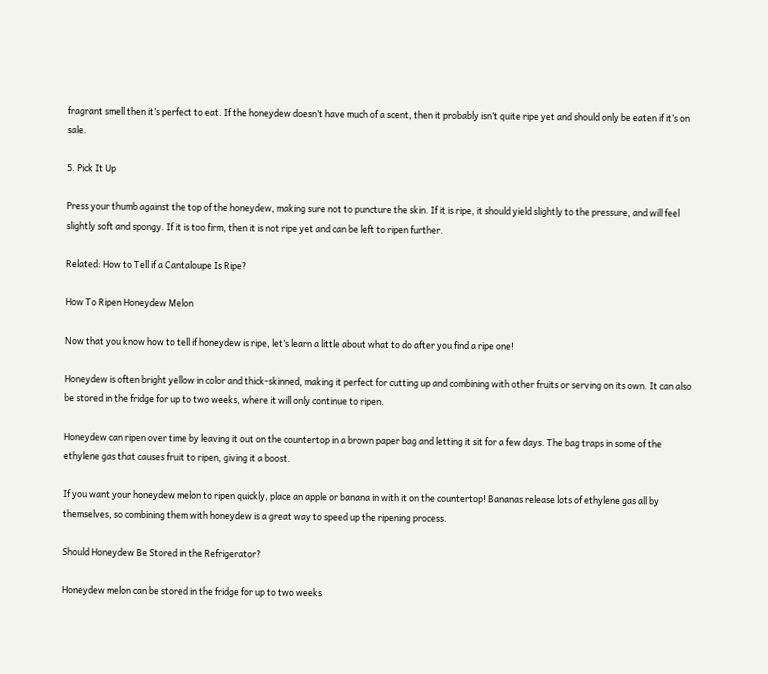fragrant smell then it’s perfect to eat. If the honeydew doesn’t have much of a scent, then it probably isn’t quite ripe yet and should only be eaten if it’s on sale.

5. Pick It Up

Press your thumb against the top of the honeydew, making sure not to puncture the skin. If it is ripe, it should yield slightly to the pressure, and will feel slightly soft and spongy. If it is too firm, then it is not ripe yet and can be left to ripen further.

Related: How to Tell if a Cantaloupe Is Ripe?

How To Ripen Honeydew Melon

Now that you know how to tell if honeydew is ripe, let’s learn a little about what to do after you find a ripe one!

Honeydew is often bright yellow in color and thick-skinned, making it perfect for cutting up and combining with other fruits or serving on its own. It can also be stored in the fridge for up to two weeks, where it will only continue to ripen.

Honeydew can ripen over time by leaving it out on the countertop in a brown paper bag and letting it sit for a few days. The bag traps in some of the ethylene gas that causes fruit to ripen, giving it a boost.

If you want your honeydew melon to ripen quickly, place an apple or banana in with it on the countertop! Bananas release lots of ethylene gas all by themselves, so combining them with honeydew is a great way to speed up the ripening process.

Should Honeydew Be Stored in the Refrigerator?

Honeydew melon can be stored in the fridge for up to two weeks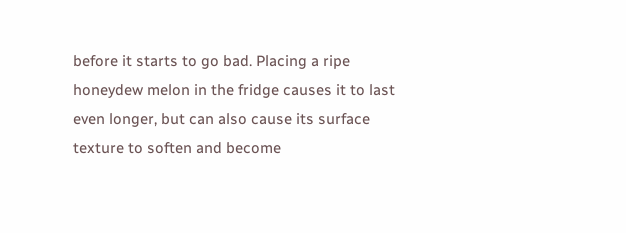before it starts to go bad. Placing a ripe honeydew melon in the fridge causes it to last even longer, but can also cause its surface texture to soften and become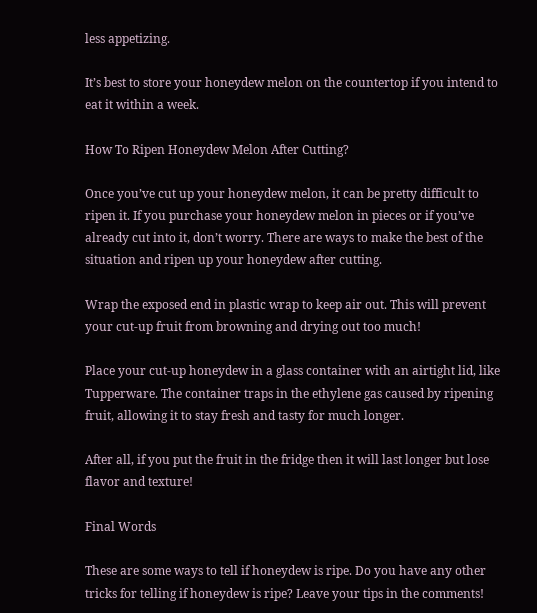less appetizing.

It’s best to store your honeydew melon on the countertop if you intend to eat it within a week.

How To Ripen Honeydew Melon After Cutting?

Once you’ve cut up your honeydew melon, it can be pretty difficult to ripen it. If you purchase your honeydew melon in pieces or if you’ve already cut into it, don’t worry. There are ways to make the best of the situation and ripen up your honeydew after cutting.

Wrap the exposed end in plastic wrap to keep air out. This will prevent your cut-up fruit from browning and drying out too much!

Place your cut-up honeydew in a glass container with an airtight lid, like Tupperware. The container traps in the ethylene gas caused by ripening fruit, allowing it to stay fresh and tasty for much longer.

After all, if you put the fruit in the fridge then it will last longer but lose flavor and texture!

Final Words

These are some ways to tell if honeydew is ripe. Do you have any other tricks for telling if honeydew is ripe? Leave your tips in the comments!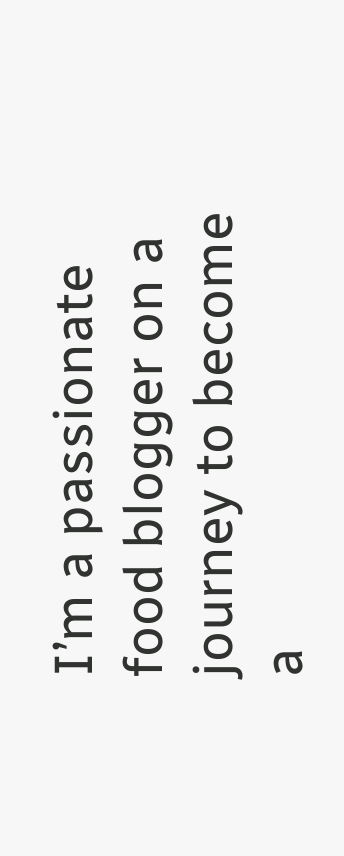I’m a passionate food blogger on a journey to become a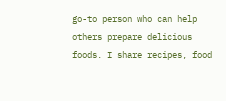go-to person who can help others prepare delicious foods. I share recipes, food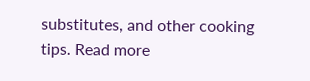substitutes, and other cooking tips. Read more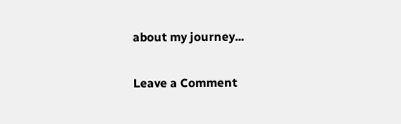about my journey...

Leave a Comment